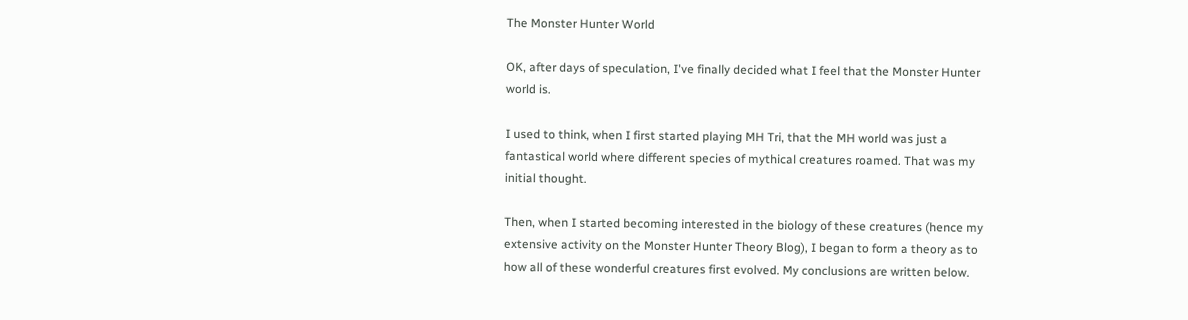The Monster Hunter World

OK, after days of speculation, I've finally decided what I feel that the Monster Hunter world is.

I used to think, when I first started playing MH Tri, that the MH world was just a fantastical world where different species of mythical creatures roamed. That was my initial thought.

Then, when I started becoming interested in the biology of these creatures (hence my extensive activity on the Monster Hunter Theory Blog), I began to form a theory as to how all of these wonderful creatures first evolved. My conclusions are written below.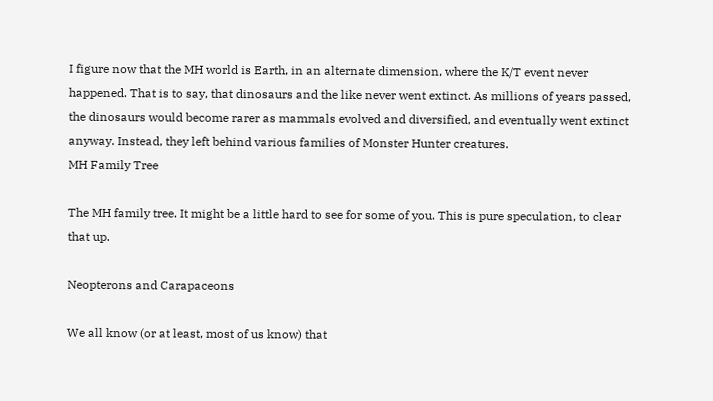I figure now that the MH world is Earth, in an alternate dimension, where the K/T event never happened. That is to say, that dinosaurs and the like never went extinct. As millions of years passed, the dinosaurs would become rarer as mammals evolved and diversified, and eventually went extinct anyway. Instead, they left behind various families of Monster Hunter creatures.
MH Family Tree

The MH family tree. It might be a little hard to see for some of you. This is pure speculation, to clear that up.

Neopterons and Carapaceons

We all know (or at least, most of us know) that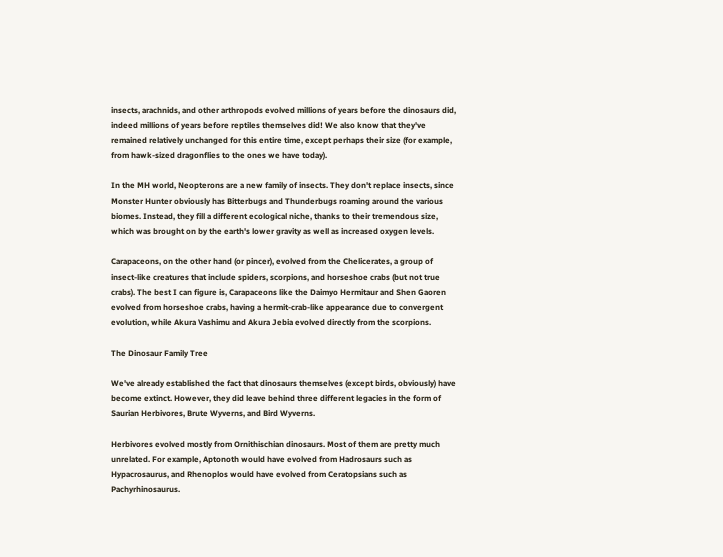insects, arachnids, and other arthropods evolved millions of years before the dinosaurs did, indeed millions of years before reptiles themselves did! We also know that they've remained relatively unchanged for this entire time, except perhaps their size (for example, from hawk-sized dragonflies to the ones we have today).

In the MH world, Neopterons are a new family of insects. They don't replace insects, since Monster Hunter obviously has Bitterbugs and Thunderbugs roaming around the various biomes. Instead, they fill a different ecological niche, thanks to their tremendous size, which was brought on by the earth's lower gravity as well as increased oxygen levels.

Carapaceons, on the other hand (or pincer), evolved from the Chelicerates, a group of insect-like creatures that include spiders, scorpions, and horseshoe crabs (but not true crabs). The best I can figure is, Carapaceons like the Daimyo Hermitaur and Shen Gaoren evolved from horseshoe crabs, having a hermit-crab-like appearance due to convergent evolution, while Akura Vashimu and Akura Jebia evolved directly from the scorpions.

The Dinosaur Family Tree

We've already established the fact that dinosaurs themselves (except birds, obviously) have become extinct. However, they did leave behind three different legacies in the form of Saurian Herbivores, Brute Wyverns, and Bird Wyverns.

Herbivores evolved mostly from Ornithischian dinosaurs. Most of them are pretty much unrelated. For example, Aptonoth would have evolved from Hadrosaurs such as Hypacrosaurus, and Rhenoplos would have evolved from Ceratopsians such as Pachyrhinosaurus.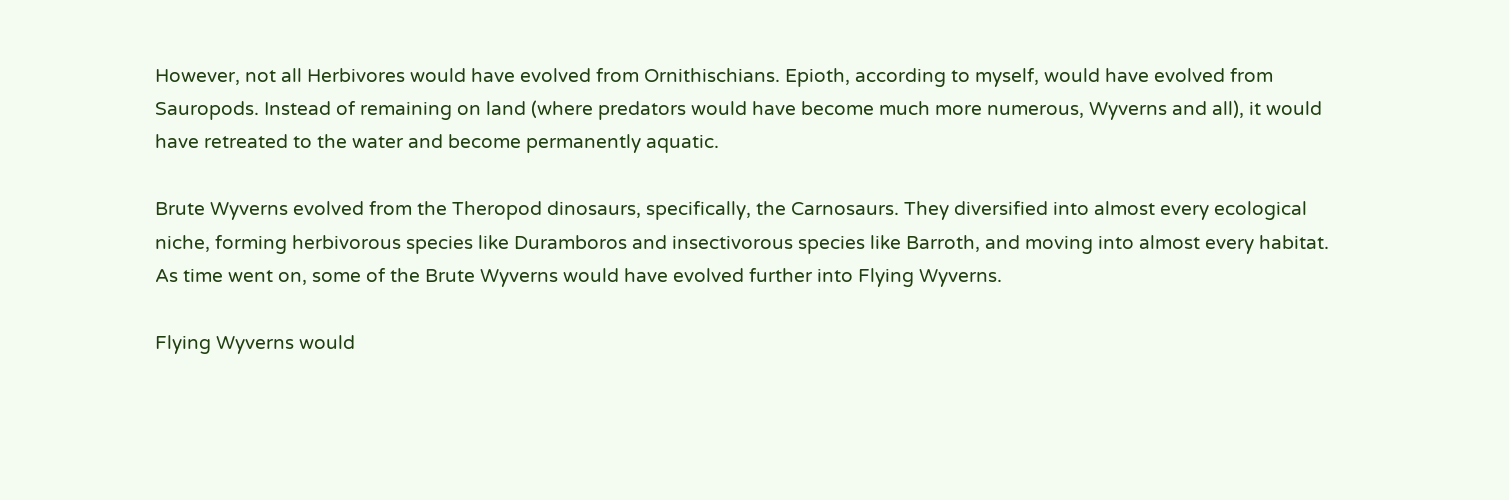However, not all Herbivores would have evolved from Ornithischians. Epioth, according to myself, would have evolved from Sauropods. Instead of remaining on land (where predators would have become much more numerous, Wyverns and all), it would have retreated to the water and become permanently aquatic.

Brute Wyverns evolved from the Theropod dinosaurs, specifically, the Carnosaurs. They diversified into almost every ecological niche, forming herbivorous species like Duramboros and insectivorous species like Barroth, and moving into almost every habitat. As time went on, some of the Brute Wyverns would have evolved further into Flying Wyverns.

Flying Wyverns would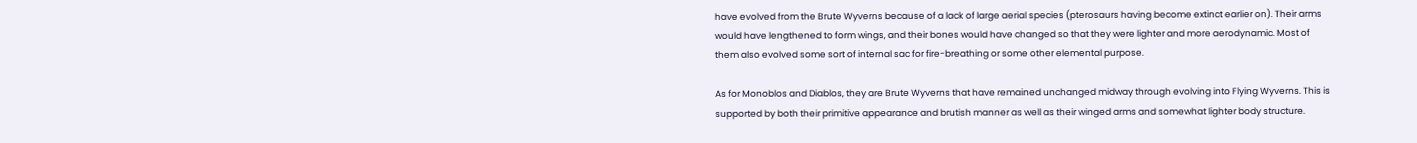have evolved from the Brute Wyverns because of a lack of large aerial species (pterosaurs having become extinct earlier on). Their arms would have lengthened to form wings, and their bones would have changed so that they were lighter and more aerodynamic. Most of them also evolved some sort of internal sac for fire-breathing or some other elemental purpose.

As for Monoblos and Diablos, they are Brute Wyverns that have remained unchanged midway through evolving into Flying Wyverns. This is supported by both their primitive appearance and brutish manner as well as their winged arms and somewhat lighter body structure.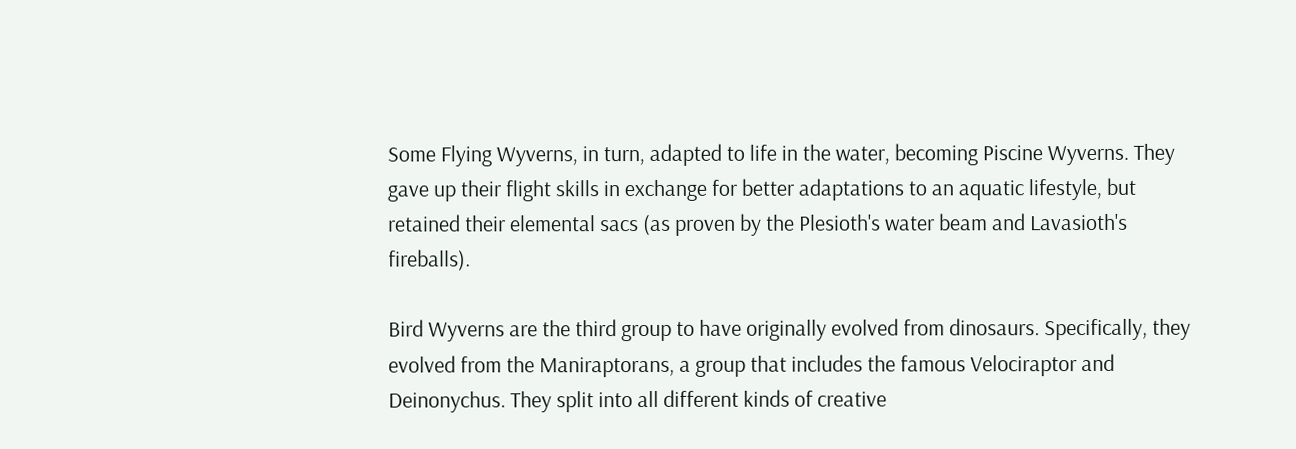Some Flying Wyverns, in turn, adapted to life in the water, becoming Piscine Wyverns. They gave up their flight skills in exchange for better adaptations to an aquatic lifestyle, but retained their elemental sacs (as proven by the Plesioth's water beam and Lavasioth's fireballs).

Bird Wyverns are the third group to have originally evolved from dinosaurs. Specifically, they evolved from the Maniraptorans, a group that includes the famous Velociraptor and Deinonychus. They split into all different kinds of creative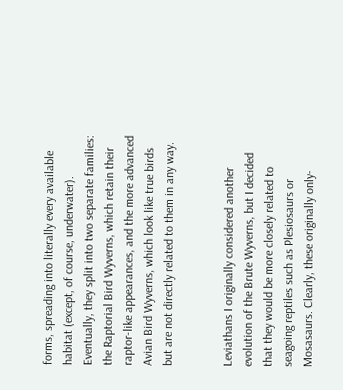forms, spreading into literally every available habitat (except, of course, underwater). Eventually, they split into two separate families: the Raptorial Bird Wyverns, which retain their raptor-like appearances, and the more advanced Avian Bird Wyverns, which look like true birds but are not directly related to them in any way.


Leviathans I originally considered another evolution of the Brute Wyverns, but I decided that they would be more closely related to seagoing reptiles such as Plesiosaurs or Mosasaurs. Clearly, these originally only-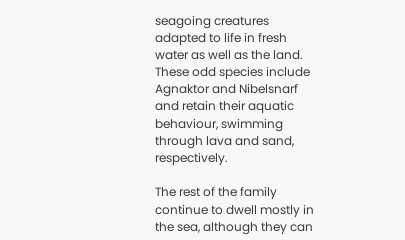seagoing creatures adapted to life in fresh water as well as the land. These odd species include Agnaktor and Nibelsnarf and retain their aquatic behaviour, swimming through lava and sand, respectively.

The rest of the family continue to dwell mostly in the sea, although they can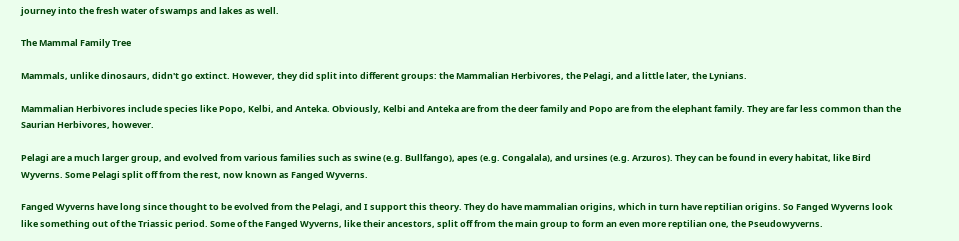journey into the fresh water of swamps and lakes as well.

The Mammal Family Tree

Mammals, unlike dinosaurs, didn't go extinct. However, they did split into different groups: the Mammalian Herbivores, the Pelagi, and a little later, the Lynians.

Mammalian Herbivores include species like Popo, Kelbi, and Anteka. Obviously, Kelbi and Anteka are from the deer family and Popo are from the elephant family. They are far less common than the Saurian Herbivores, however.

Pelagi are a much larger group, and evolved from various families such as swine (e.g. Bullfango), apes (e.g. Congalala), and ursines (e.g. Arzuros). They can be found in every habitat, like Bird Wyverns. Some Pelagi split off from the rest, now known as Fanged Wyverns.

Fanged Wyverns have long since thought to be evolved from the Pelagi, and I support this theory. They do have mammalian origins, which in turn have reptilian origins. So Fanged Wyverns look like something out of the Triassic period. Some of the Fanged Wyverns, like their ancestors, split off from the main group to form an even more reptilian one, the Pseudowyverns.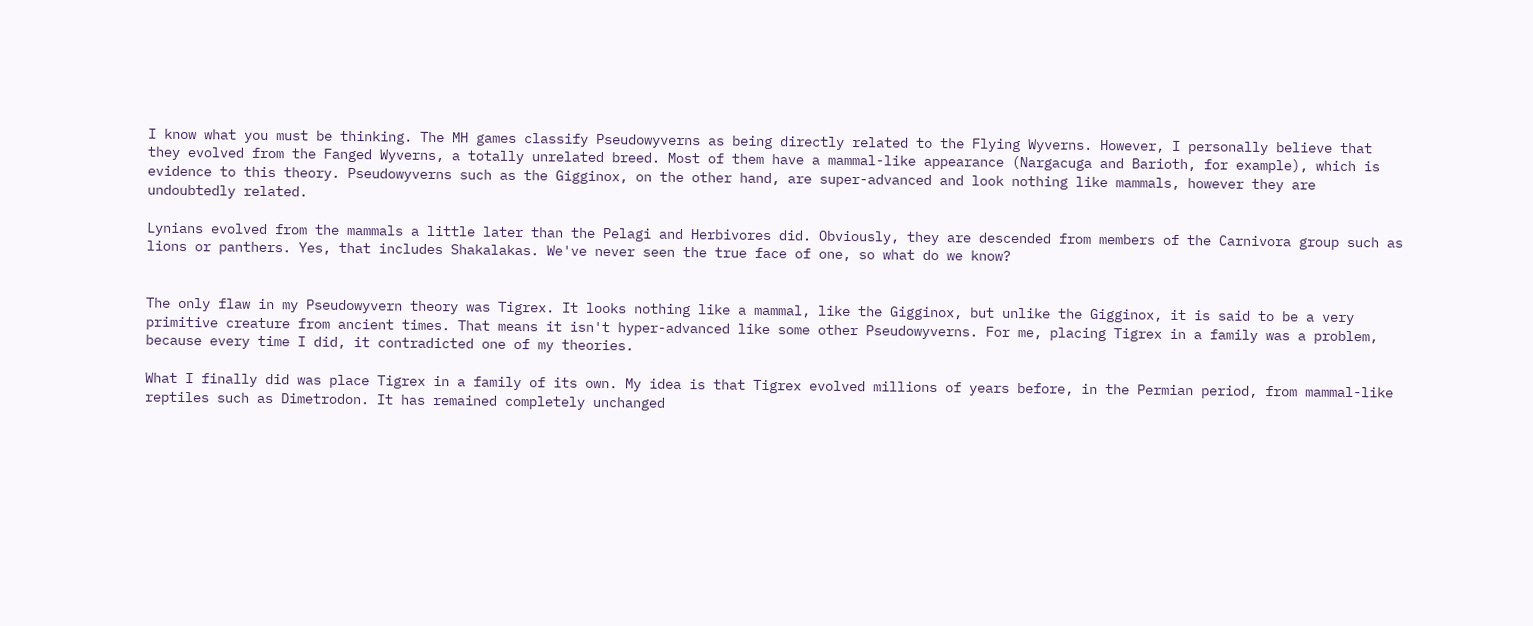I know what you must be thinking. The MH games classify Pseudowyverns as being directly related to the Flying Wyverns. However, I personally believe that they evolved from the Fanged Wyverns, a totally unrelated breed. Most of them have a mammal-like appearance (Nargacuga and Barioth, for example), which is evidence to this theory. Pseudowyverns such as the Gigginox, on the other hand, are super-advanced and look nothing like mammals, however they are undoubtedly related.

Lynians evolved from the mammals a little later than the Pelagi and Herbivores did. Obviously, they are descended from members of the Carnivora group such as lions or panthers. Yes, that includes Shakalakas. We've never seen the true face of one, so what do we know?


The only flaw in my Pseudowyvern theory was Tigrex. It looks nothing like a mammal, like the Gigginox, but unlike the Gigginox, it is said to be a very primitive creature from ancient times. That means it isn't hyper-advanced like some other Pseudowyverns. For me, placing Tigrex in a family was a problem, because every time I did, it contradicted one of my theories.

What I finally did was place Tigrex in a family of its own. My idea is that Tigrex evolved millions of years before, in the Permian period, from mammal-like reptiles such as Dimetrodon. It has remained completely unchanged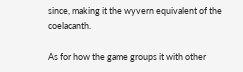since, making it the wyvern equivalent of the coelacanth.

As for how the game groups it with other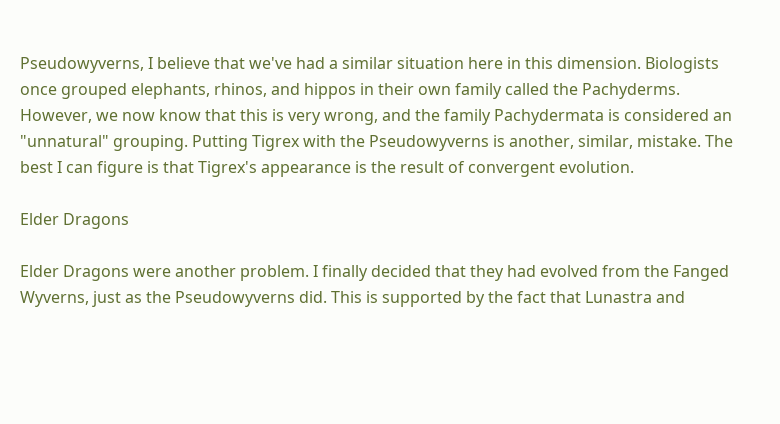Pseudowyverns, I believe that we've had a similar situation here in this dimension. Biologists once grouped elephants, rhinos, and hippos in their own family called the Pachyderms. However, we now know that this is very wrong, and the family Pachydermata is considered an "unnatural" grouping. Putting Tigrex with the Pseudowyverns is another, similar, mistake. The best I can figure is that Tigrex's appearance is the result of convergent evolution.

Elder Dragons

Elder Dragons were another problem. I finally decided that they had evolved from the Fanged Wyverns, just as the Pseudowyverns did. This is supported by the fact that Lunastra and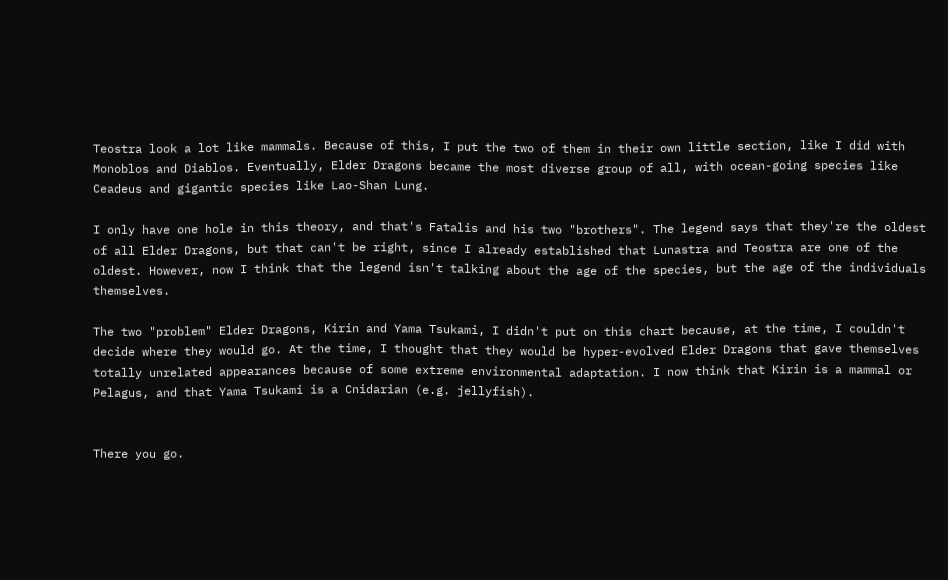Teostra look a lot like mammals. Because of this, I put the two of them in their own little section, like I did with Monoblos and Diablos. Eventually, Elder Dragons became the most diverse group of all, with ocean-going species like Ceadeus and gigantic species like Lao-Shan Lung.

I only have one hole in this theory, and that's Fatalis and his two "brothers". The legend says that they're the oldest of all Elder Dragons, but that can't be right, since I already established that Lunastra and Teostra are one of the oldest. However, now I think that the legend isn't talking about the age of the species, but the age of the individuals themselves.

The two "problem" Elder Dragons, Kirin and Yama Tsukami, I didn't put on this chart because, at the time, I couldn't decide where they would go. At the time, I thought that they would be hyper-evolved Elder Dragons that gave themselves totally unrelated appearances because of some extreme environmental adaptation. I now think that Kirin is a mammal or Pelagus, and that Yama Tsukami is a Cnidarian (e.g. jellyfish).


There you go.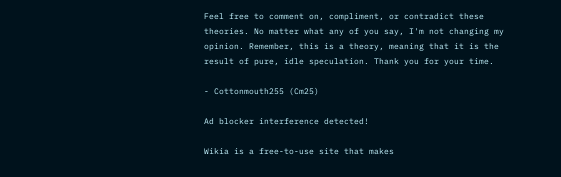Feel free to comment on, compliment, or contradict these theories. No matter what any of you say, I'm not changing my opinion. Remember, this is a theory, meaning that it is the result of pure, idle speculation. Thank you for your time.

- Cottonmouth255 (Cm25)

Ad blocker interference detected!

Wikia is a free-to-use site that makes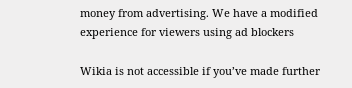money from advertising. We have a modified experience for viewers using ad blockers

Wikia is not accessible if you’ve made further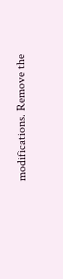modifications. Remove the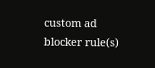custom ad blocker rule(s)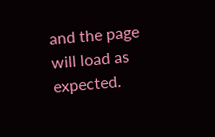and the page will load as expected.